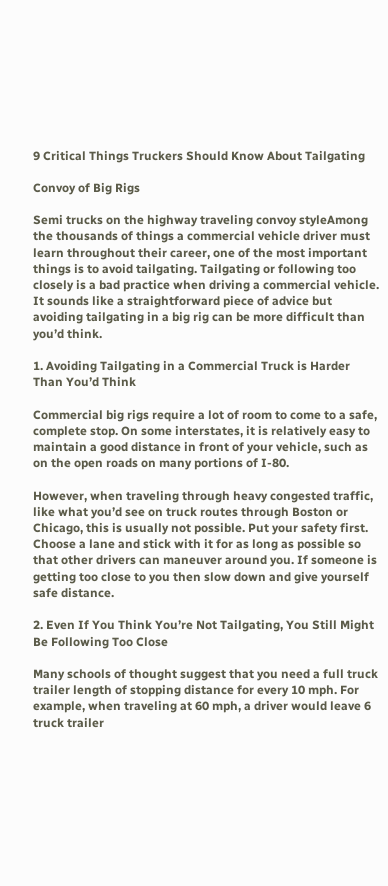9 Critical Things Truckers Should Know About Tailgating

Convoy of Big Rigs

Semi trucks on the highway traveling convoy styleAmong the thousands of things a commercial vehicle driver must learn throughout their career, one of the most important things is to avoid tailgating. Tailgating or following too closely is a bad practice when driving a commercial vehicle. It sounds like a straightforward piece of advice but avoiding tailgating in a big rig can be more difficult than you’d think.

1. Avoiding Tailgating in a Commercial Truck is Harder Than You’d Think

Commercial big rigs require a lot of room to come to a safe, complete stop. On some interstates, it is relatively easy to maintain a good distance in front of your vehicle, such as on the open roads on many portions of I-80.

However, when traveling through heavy congested traffic, like what you’d see on truck routes through Boston or Chicago, this is usually not possible. Put your safety first. Choose a lane and stick with it for as long as possible so that other drivers can maneuver around you. If someone is getting too close to you then slow down and give yourself safe distance.

2. Even If You Think You’re Not Tailgating, You Still Might Be Following Too Close

Many schools of thought suggest that you need a full truck trailer length of stopping distance for every 10 mph. For example, when traveling at 60 mph, a driver would leave 6 truck trailer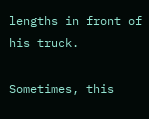lengths in front of his truck.

Sometimes, this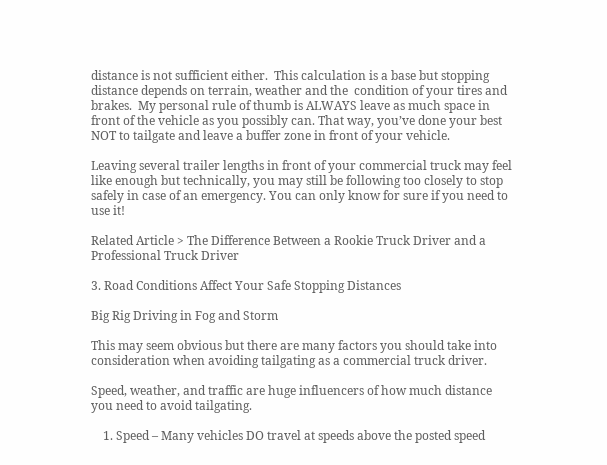distance is not sufficient either.  This calculation is a base but stopping distance depends on terrain, weather and the  condition of your tires and brakes.  My personal rule of thumb is ALWAYS leave as much space in front of the vehicle as you possibly can. That way, you’ve done your best NOT to tailgate and leave a buffer zone in front of your vehicle.

Leaving several trailer lengths in front of your commercial truck may feel like enough but technically, you may still be following too closely to stop safely in case of an emergency. You can only know for sure if you need to use it!

Related Article > The Difference Between a Rookie Truck Driver and a Professional Truck Driver

3. Road Conditions Affect Your Safe Stopping Distances

Big Rig Driving in Fog and Storm

This may seem obvious but there are many factors you should take into consideration when avoiding tailgating as a commercial truck driver.

Speed, weather, and traffic are huge influencers of how much distance you need to avoid tailgating.

    1. Speed – Many vehicles DO travel at speeds above the posted speed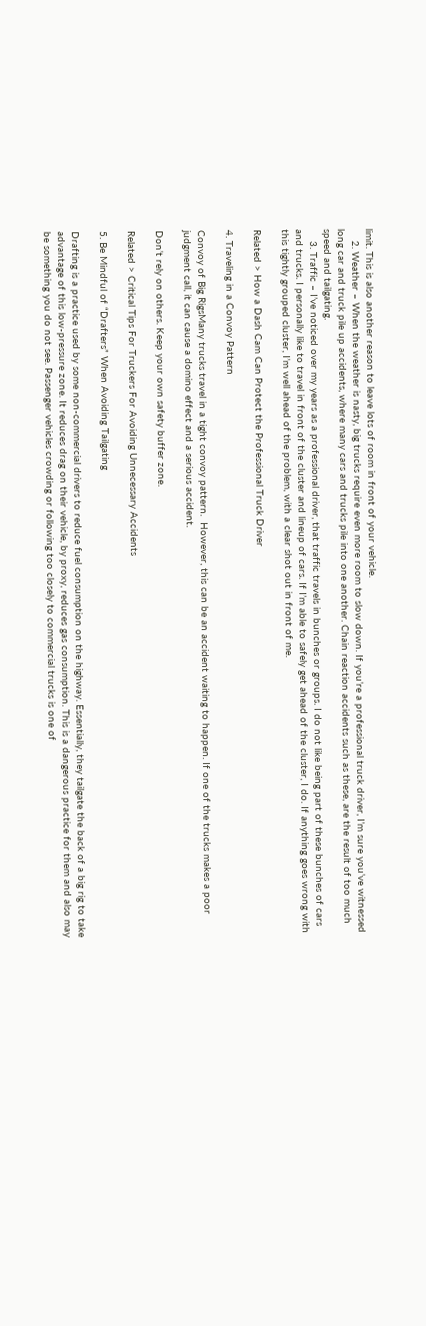limit. This is also another reason to leave lots of room in front of your vehicle.
    2. Weather – When the weather is nasty, big trucks require even more room to slow down. If you’re a professional truck driver, I’m sure you’ve witnessed long car and truck pile up accidents, where many cars and trucks pile into one another. Chain reaction accidents such as these, are the result of too much speed and tailgating.
    3. Traffic – I’ve noticed over my years as a professional driver, that traffic travels in bunches or groups. I do not like being part of these bunches of cars and trucks. I personally like to travel in front of the cluster and lineup of cars. If I’m able to safely get ahead of the cluster, I do. If anything goes wrong with this tightly grouped cluster, I’m well ahead of the problem, with a clear shot out in front of me.

Related > How a Dash Cam Can Protect the Professional Truck Driver

4. Traveling in a Convoy Pattern

Convoy of Big RigsMany trucks travel in a tight convoy pattern.  However, this can be an accident waiting to happen. If one of the trucks makes a poor judgment call, it can cause a domino effect and a serious accident.

Don’t rely on others. Keep your own safety buffer zone.

Related > Critical Tips For Truckers For Avoiding Unnecessary Accidents

5. Be Mindful of “Drafters” When Avoiding Tailgating

Drafting is a practice used by some non-commercial drivers to reduce fuel consumption on the highway. Essentially, they tailgate the back of a big rig to take advantage of this low-pressure zone. It reduces drag on their vehicle, by proxy, reduces gas consumption. This is a dangerous practice for them and also may be something you do not see. Passenger vehicles crowding or following too closely to commercial trucks is one of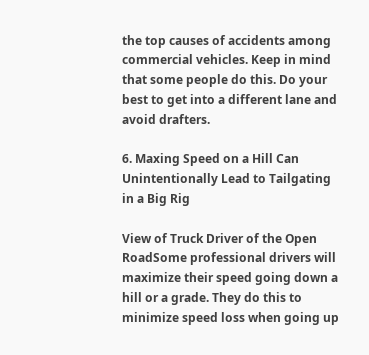the top causes of accidents among commercial vehicles. Keep in mind that some people do this. Do your best to get into a different lane and avoid drafters.

6. Maxing Speed on a Hill Can Unintentionally Lead to Tailgating in a Big Rig

View of Truck Driver of the Open RoadSome professional drivers will maximize their speed going down a hill or a grade. They do this to minimize speed loss when going up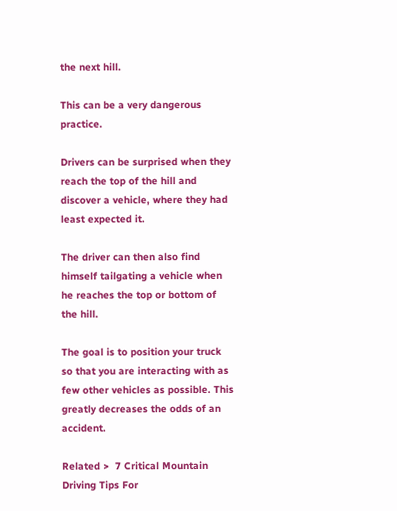the next hill.

This can be a very dangerous practice.

Drivers can be surprised when they reach the top of the hill and discover a vehicle, where they had least expected it.

The driver can then also find himself tailgating a vehicle when he reaches the top or bottom of the hill.

The goal is to position your truck so that you are interacting with as few other vehicles as possible. This greatly decreases the odds of an accident.

Related >  7 Critical Mountain Driving Tips For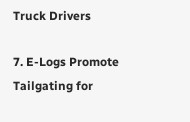Truck Drivers

7. E-Logs Promote Tailgating for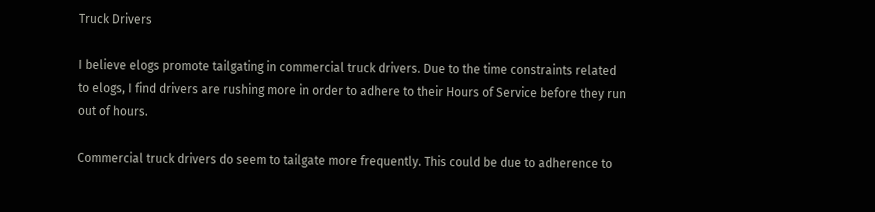Truck Drivers

I believe elogs promote tailgating in commercial truck drivers. Due to the time constraints related to elogs, I find drivers are rushing more in order to adhere to their Hours of Service before they run out of hours.

Commercial truck drivers do seem to tailgate more frequently. This could be due to adherence to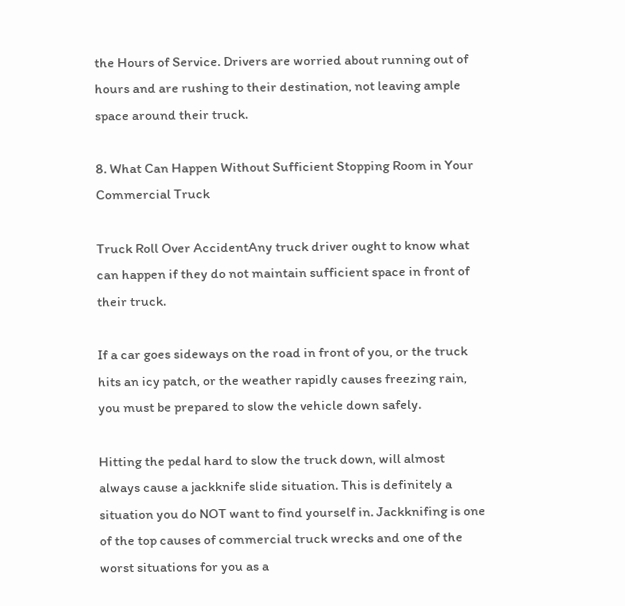the Hours of Service. Drivers are worried about running out of hours and are rushing to their destination, not leaving ample space around their truck.

8. What Can Happen Without Sufficient Stopping Room in Your Commercial Truck

Truck Roll Over AccidentAny truck driver ought to know what can happen if they do not maintain sufficient space in front of their truck.

If a car goes sideways on the road in front of you, or the truck hits an icy patch, or the weather rapidly causes freezing rain, you must be prepared to slow the vehicle down safely.

Hitting the pedal hard to slow the truck down, will almost always cause a jackknife slide situation. This is definitely a situation you do NOT want to find yourself in. Jackknifing is one of the top causes of commercial truck wrecks and one of the worst situations for you as a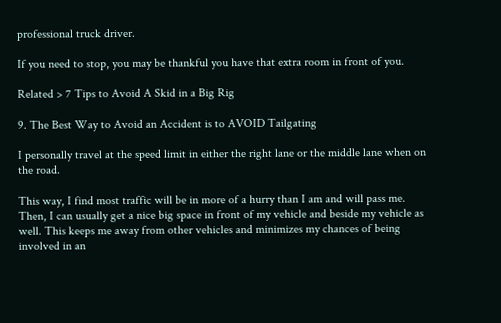professional truck driver.

If you need to stop, you may be thankful you have that extra room in front of you.

Related > 7 Tips to Avoid A Skid in a Big Rig

9. The Best Way to Avoid an Accident is to AVOID Tailgating

I personally travel at the speed limit in either the right lane or the middle lane when on the road.

This way, I find most traffic will be in more of a hurry than I am and will pass me. Then, I can usually get a nice big space in front of my vehicle and beside my vehicle as well. This keeps me away from other vehicles and minimizes my chances of being involved in an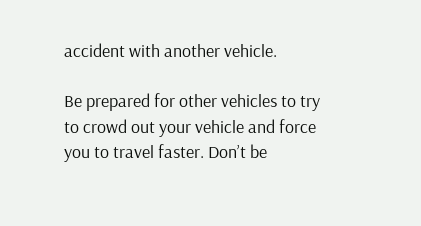accident with another vehicle.

Be prepared for other vehicles to try to crowd out your vehicle and force you to travel faster. Don’t be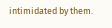intimidated by them.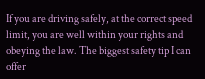If you are driving safely, at the correct speed limit, you are well within your rights and obeying the law. The biggest safety tip I can offer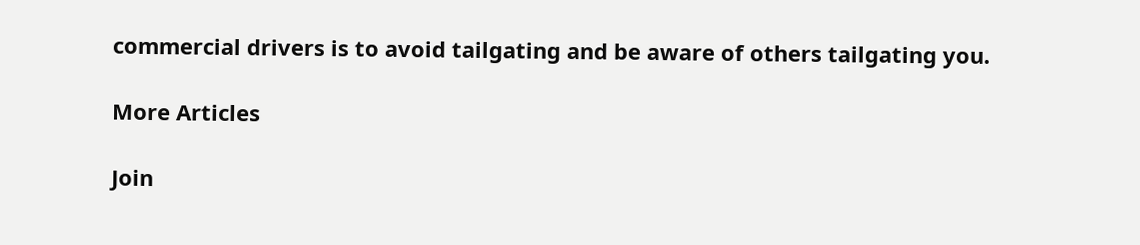commercial drivers is to avoid tailgating and be aware of others tailgating you.

More Articles

Join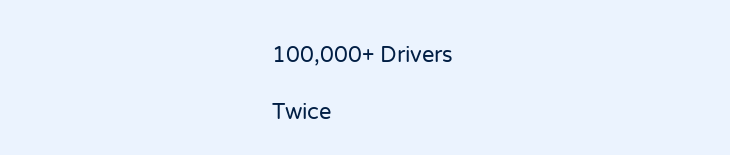100,000+ Drivers

Twice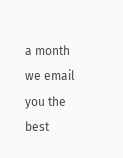a month we email you the best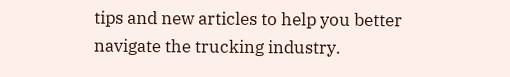tips and new articles to help you better navigate the trucking industry.